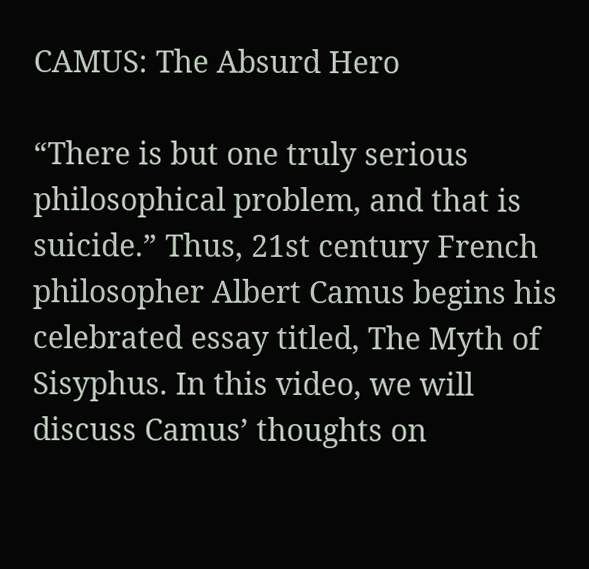CAMUS: The Absurd Hero

“There is but one truly serious philosophical problem, and that is suicide.” Thus, 21st century French philosopher Albert Camus begins his celebrated essay titled, The Myth of Sisyphus. In this video, we will discuss Camus’ thoughts on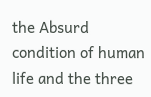the Absurd condition of human life and the three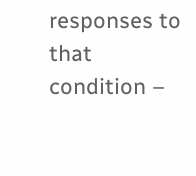responses to that condition –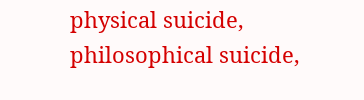physical suicide, philosophical suicide,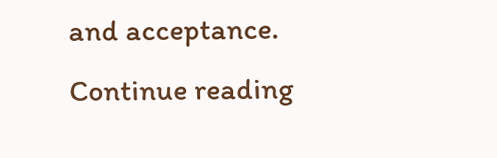and acceptance. Continue reading